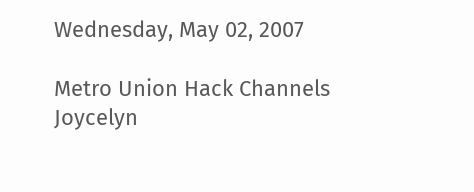Wednesday, May 02, 2007

Metro Union Hack Channels Joycelyn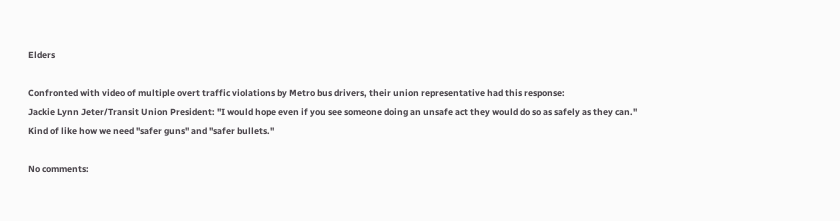Elders

Confronted with video of multiple overt traffic violations by Metro bus drivers, their union representative had this response:
Jackie Lynn Jeter/Transit Union President: "I would hope even if you see someone doing an unsafe act they would do so as safely as they can."
Kind of like how we need "safer guns" and "safer bullets."

No comments: